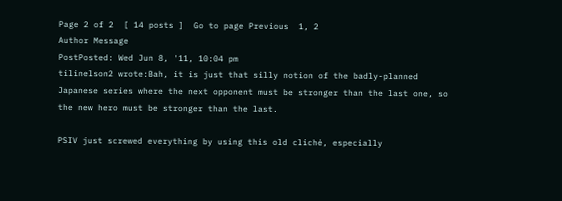Page 2 of 2  [ 14 posts ]  Go to page Previous  1, 2
Author Message
PostPosted: Wed Jun 8, '11, 10:04 pm
tilinelson2 wrote:Bah, it is just that silly notion of the badly-planned Japanese series where the next opponent must be stronger than the last one, so the new hero must be stronger than the last.

PSIV just screwed everything by using this old cliché, especially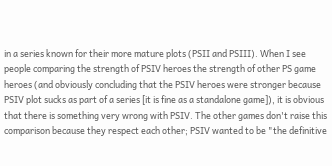in a series known for their more mature plots (PSII and PSIII). When I see people comparing the strength of PSIV heroes the strength of other PS game heroes (and obviously concluding that the PSIV heroes were stronger because PSIV plot sucks as part of a series [it is fine as a standalone game]), it is obvious that there is something very wrong with PSIV. The other games don't raise this comparison because they respect each other; PSIV wanted to be "the definitive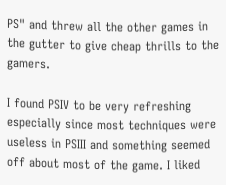PS" and threw all the other games in the gutter to give cheap thrills to the gamers.

I found PSIV to be very refreshing especially since most techniques were useless in PSIII and something seemed off about most of the game. I liked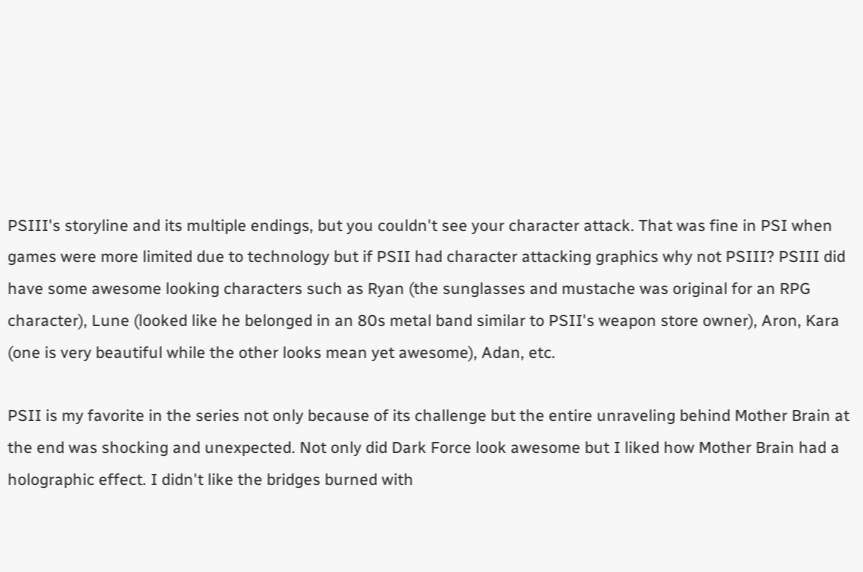PSIII's storyline and its multiple endings, but you couldn't see your character attack. That was fine in PSI when games were more limited due to technology but if PSII had character attacking graphics why not PSIII? PSIII did have some awesome looking characters such as Ryan (the sunglasses and mustache was original for an RPG character), Lune (looked like he belonged in an 80s metal band similar to PSII's weapon store owner), Aron, Kara (one is very beautiful while the other looks mean yet awesome), Adan, etc.

PSII is my favorite in the series not only because of its challenge but the entire unraveling behind Mother Brain at the end was shocking and unexpected. Not only did Dark Force look awesome but I liked how Mother Brain had a holographic effect. I didn't like the bridges burned with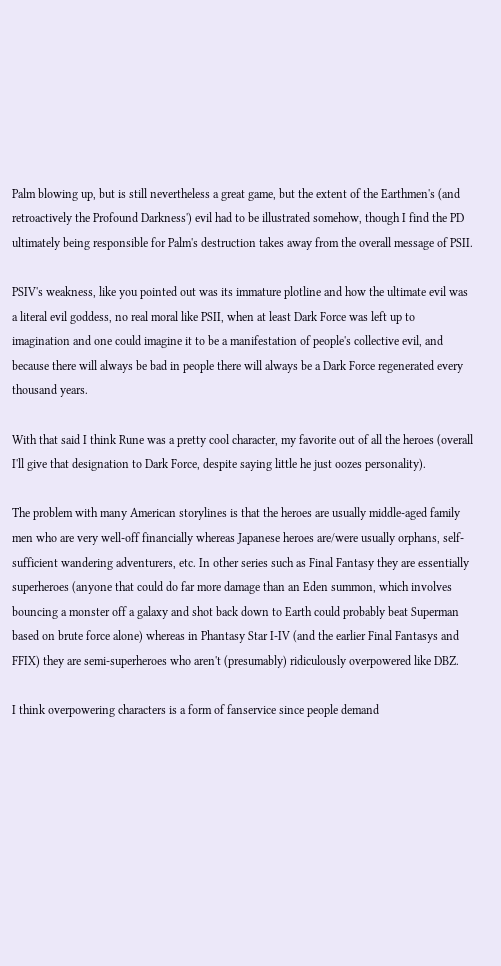Palm blowing up, but is still nevertheless a great game, but the extent of the Earthmen's (and retroactively the Profound Darkness') evil had to be illustrated somehow, though I find the PD ultimately being responsible for Palm's destruction takes away from the overall message of PSII.

PSIV's weakness, like you pointed out was its immature plotline and how the ultimate evil was a literal evil goddess, no real moral like PSII, when at least Dark Force was left up to imagination and one could imagine it to be a manifestation of people's collective evil, and because there will always be bad in people there will always be a Dark Force regenerated every thousand years.

With that said I think Rune was a pretty cool character, my favorite out of all the heroes (overall I'll give that designation to Dark Force, despite saying little he just oozes personality).

The problem with many American storylines is that the heroes are usually middle-aged family men who are very well-off financially whereas Japanese heroes are/were usually orphans, self-sufficient wandering adventurers, etc. In other series such as Final Fantasy they are essentially superheroes (anyone that could do far more damage than an Eden summon, which involves bouncing a monster off a galaxy and shot back down to Earth could probably beat Superman based on brute force alone) whereas in Phantasy Star I-IV (and the earlier Final Fantasys and FFIX) they are semi-superheroes who aren't (presumably) ridiculously overpowered like DBZ.

I think overpowering characters is a form of fanservice since people demand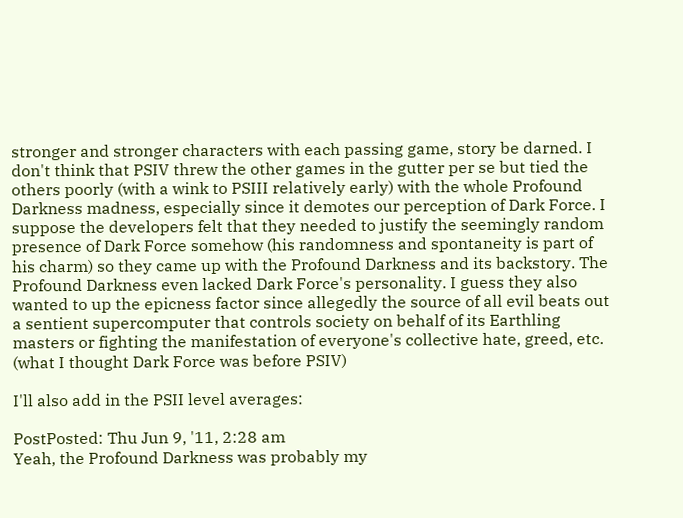stronger and stronger characters with each passing game, story be darned. I don't think that PSIV threw the other games in the gutter per se but tied the others poorly (with a wink to PSIII relatively early) with the whole Profound Darkness madness, especially since it demotes our perception of Dark Force. I suppose the developers felt that they needed to justify the seemingly random presence of Dark Force somehow (his randomness and spontaneity is part of his charm) so they came up with the Profound Darkness and its backstory. The Profound Darkness even lacked Dark Force's personality. I guess they also wanted to up the epicness factor since allegedly the source of all evil beats out a sentient supercomputer that controls society on behalf of its Earthling masters or fighting the manifestation of everyone's collective hate, greed, etc. (what I thought Dark Force was before PSIV)

I'll also add in the PSII level averages:

PostPosted: Thu Jun 9, '11, 2:28 am
Yeah, the Profound Darkness was probably my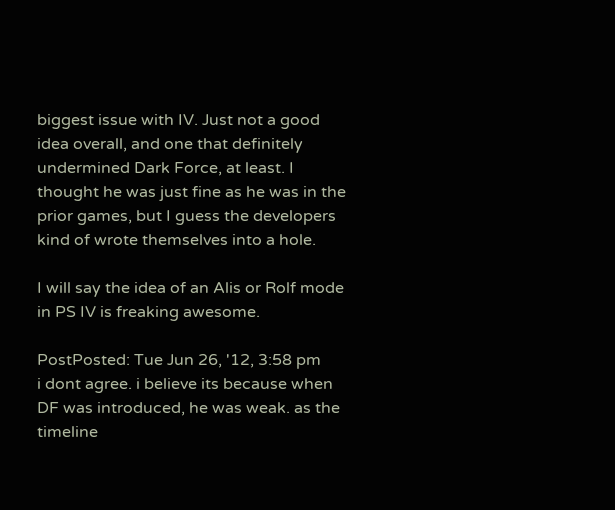biggest issue with IV. Just not a good idea overall, and one that definitely undermined Dark Force, at least. I thought he was just fine as he was in the prior games, but I guess the developers kind of wrote themselves into a hole.

I will say the idea of an Alis or Rolf mode in PS IV is freaking awesome.

PostPosted: Tue Jun 26, '12, 3:58 pm
i dont agree. i believe its because when DF was introduced, he was weak. as the timeline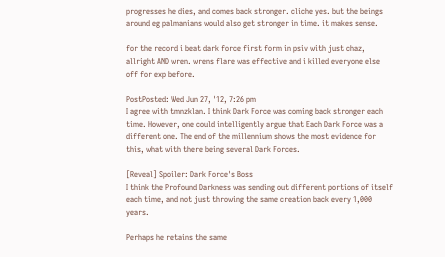progresses he dies, and comes back stronger. cliche yes. but the beings around eg palmanians would also get stronger in time. it makes sense.

for the record i beat dark force first form in psiv with just chaz, allright AND wren. wrens flare was effective and i killed everyone else off for exp before.

PostPosted: Wed Jun 27, '12, 7:26 pm
I agree with tmnzklan. I think Dark Force was coming back stronger each time. However, one could intelligently argue that Each Dark Force was a different one. The end of the millennium shows the most evidence for this, what with there being several Dark Forces.

[Reveal] Spoiler: Dark Force's Boss
I think the Profound Darkness was sending out different portions of itself each time, and not just throwing the same creation back every 1,000 years.

Perhaps he retains the same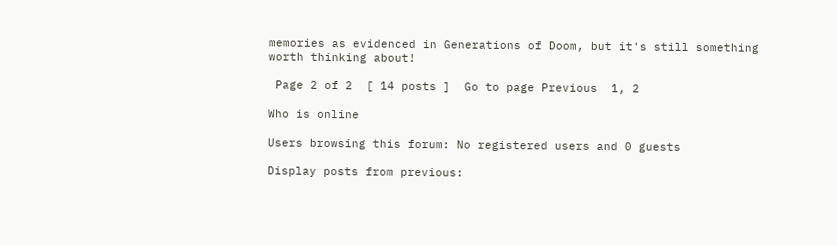memories as evidenced in Generations of Doom, but it's still something worth thinking about!

 Page 2 of 2  [ 14 posts ]  Go to page Previous  1, 2

Who is online

Users browsing this forum: No registered users and 0 guests

Display posts from previous: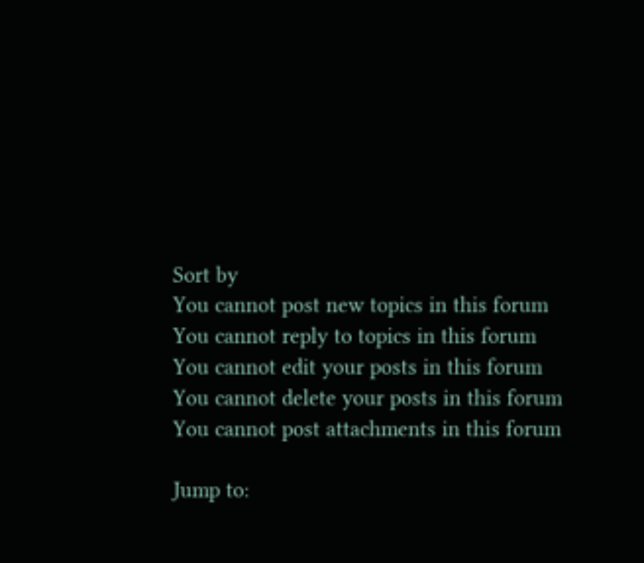Sort by
You cannot post new topics in this forum
You cannot reply to topics in this forum
You cannot edit your posts in this forum
You cannot delete your posts in this forum
You cannot post attachments in this forum

Jump to: